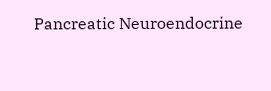Pancreatic Neuroendocrine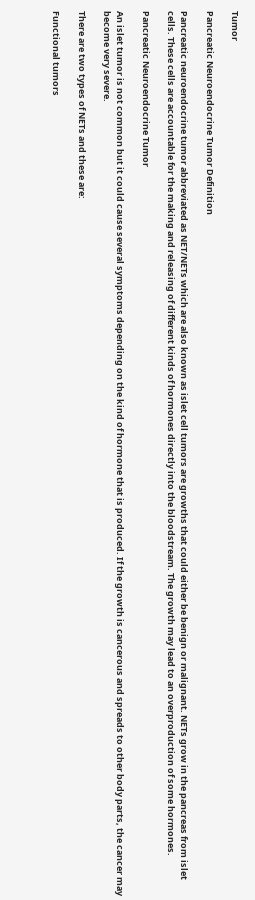Tumor

Pancreatic Neuroendocrine Tumor Definition

Pancreatic neuroendocrine tumor abbreviated as NET/NETs which are also known as islet cell tumors are growths that could either be benign or malignant. NETs grow in the pancreas from islet cells. These cells are accountable for the making and releasing of different kinds of hormones directly into the bloodstream. The growth may lead to an overproduction of some hormones.

Pancreatic Neuroendocrine Tumor

An islet tumor is not common but it could cause several symptoms depending on the kind of hormone that is produced. If the growth is cancerous and spreads to other body parts, the cancer may become very severe.

There are two types of NETs and these are:

Functional tumors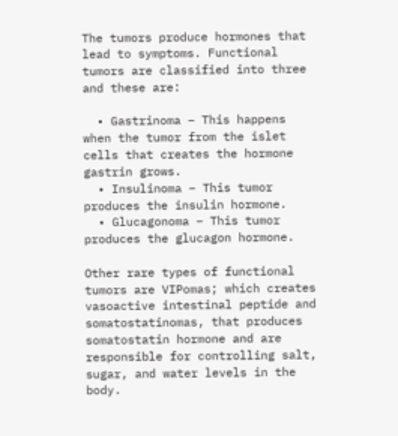The tumors produce hormones that lead to symptoms. Functional tumors are classified into three and these are:

  • Gastrinoma – This happens when the tumor from the islet cells that creates the hormone gastrin grows.
  • Insulinoma – This tumor produces the insulin hormone.
  • Glucagonoma – This tumor produces the glucagon hormone.

Other rare types of functional tumors are VIPomas; which creates vasoactive intestinal peptide and somatostatinomas, that produces somatostatin hormone and are responsible for controlling salt, sugar, and water levels in the body.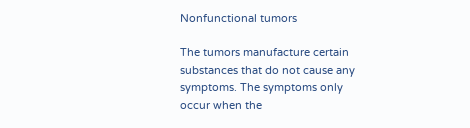Nonfunctional tumors

The tumors manufacture certain substances that do not cause any symptoms. The symptoms only occur when the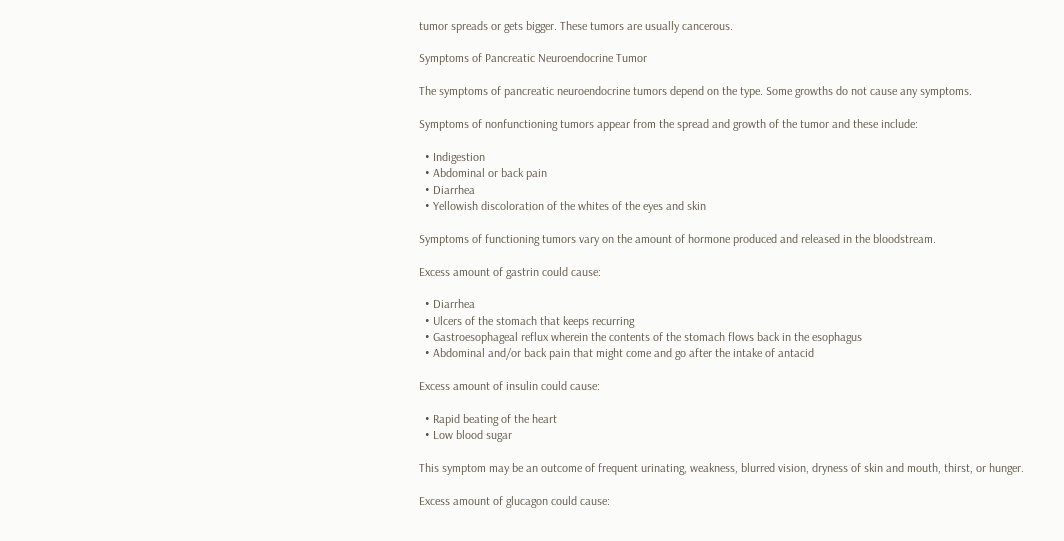tumor spreads or gets bigger. These tumors are usually cancerous.

Symptoms of Pancreatic Neuroendocrine Tumor

The symptoms of pancreatic neuroendocrine tumors depend on the type. Some growths do not cause any symptoms.

Symptoms of nonfunctioning tumors appear from the spread and growth of the tumor and these include:

  • Indigestion
  • Abdominal or back pain
  • Diarrhea
  • Yellowish discoloration of the whites of the eyes and skin

Symptoms of functioning tumors vary on the amount of hormone produced and released in the bloodstream.

Excess amount of gastrin could cause:

  • Diarrhea
  • Ulcers of the stomach that keeps recurring
  • Gastroesophageal reflux wherein the contents of the stomach flows back in the esophagus
  • Abdominal and/or back pain that might come and go after the intake of antacid

Excess amount of insulin could cause:

  • Rapid beating of the heart
  • Low blood sugar

This symptom may be an outcome of frequent urinating, weakness, blurred vision, dryness of skin and mouth, thirst, or hunger.

Excess amount of glucagon could cause: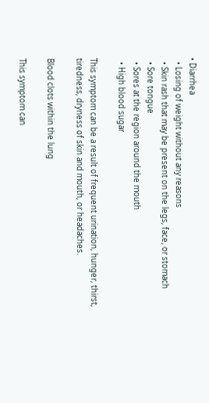• Diarrhea
  • Losing of weight without any reasons
  • Skin rash that may be present on the legs, face, or stomach
  • Sore tongue
  • Sores at the region around the mouth
  • High blood sugar

This symptom can be a result of frequent urination, hunger, thirst, tiredness, dryness of skin and mouth, or headaches.

Blood clots within the lung

This symptom can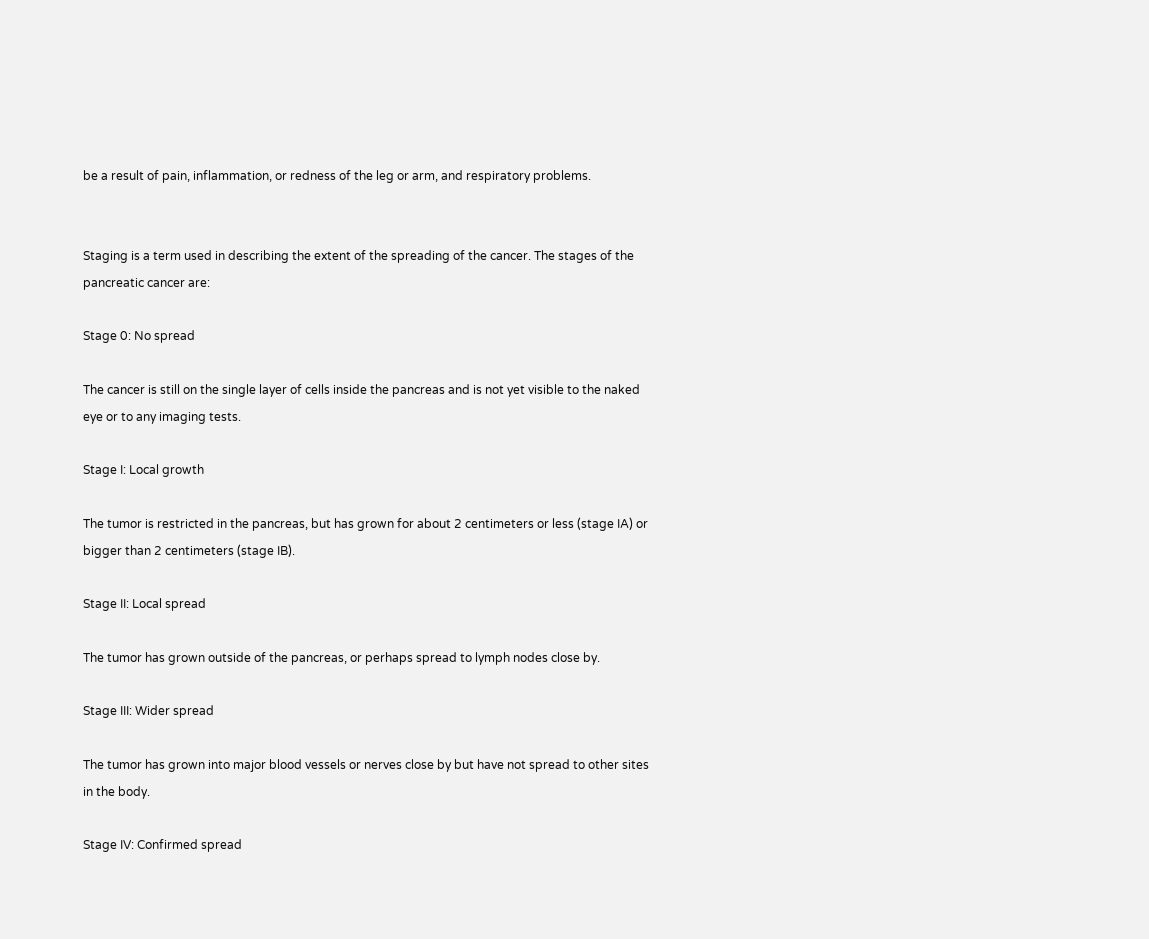be a result of pain, inflammation, or redness of the leg or arm, and respiratory problems.


Staging is a term used in describing the extent of the spreading of the cancer. The stages of the pancreatic cancer are:

Stage 0: No spread

The cancer is still on the single layer of cells inside the pancreas and is not yet visible to the naked eye or to any imaging tests.

Stage I: Local growth

The tumor is restricted in the pancreas, but has grown for about 2 centimeters or less (stage IA) or bigger than 2 centimeters (stage IB).

Stage II: Local spread

The tumor has grown outside of the pancreas, or perhaps spread to lymph nodes close by.

Stage III: Wider spread

The tumor has grown into major blood vessels or nerves close by but have not spread to other sites in the body.

Stage IV: Confirmed spread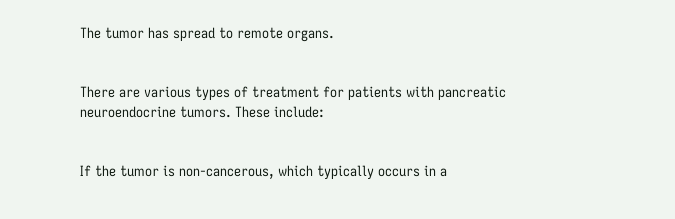The tumor has spread to remote organs.


There are various types of treatment for patients with pancreatic neuroendocrine tumors. These include:


If the tumor is non-cancerous, which typically occurs in a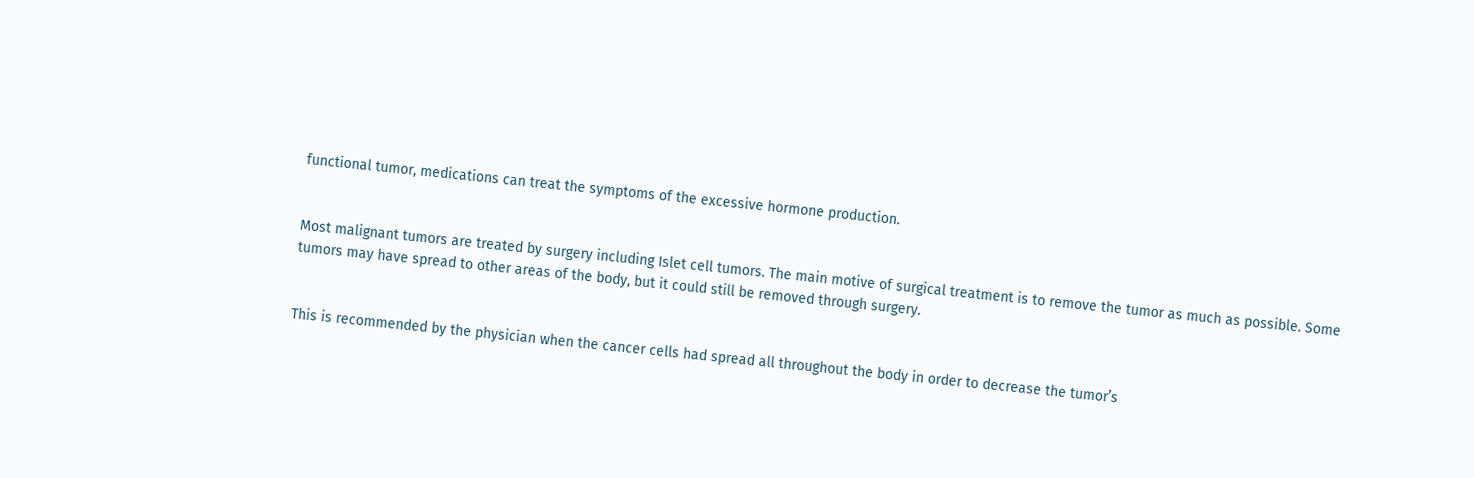functional tumor, medications can treat the symptoms of the excessive hormone production.


Most malignant tumors are treated by surgery including Islet cell tumors. The main motive of surgical treatment is to remove the tumor as much as possible. Some tumors may have spread to other areas of the body, but it could still be removed through surgery.


This is recommended by the physician when the cancer cells had spread all throughout the body in order to decrease the tumor’s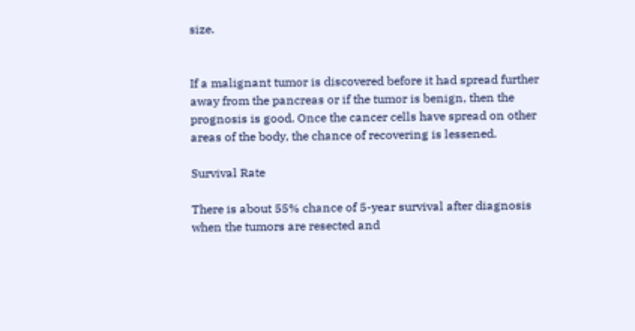size.


If a malignant tumor is discovered before it had spread further away from the pancreas or if the tumor is benign, then the prognosis is good. Once the cancer cells have spread on other areas of the body, the chance of recovering is lessened.

Survival Rate

There is about 55% chance of 5-year survival after diagnosis when the tumors are resected and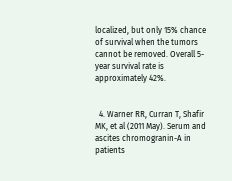localized, but only 15% chance of survival when the tumors cannot be removed. Overall 5-year survival rate is approximately 42%.


  4. Warner RR, Curran T, Shafir MK, et al (2011 May). Serum and ascites chromogranin-A in patients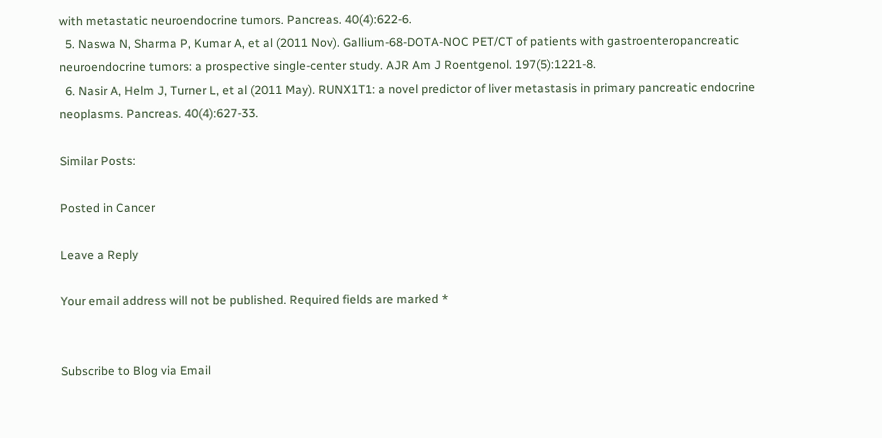with metastatic neuroendocrine tumors. Pancreas. 40(4):622-6.
  5. Naswa N, Sharma P, Kumar A, et al (2011 Nov). Gallium-68-DOTA-NOC PET/CT of patients with gastroenteropancreatic neuroendocrine tumors: a prospective single-center study. AJR Am J Roentgenol. 197(5):1221-8.
  6. Nasir A, Helm J, Turner L, et al (2011 May). RUNX1T1: a novel predictor of liver metastasis in primary pancreatic endocrine neoplasms. Pancreas. 40(4):627-33.

Similar Posts:

Posted in Cancer

Leave a Reply

Your email address will not be published. Required fields are marked *


Subscribe to Blog via Email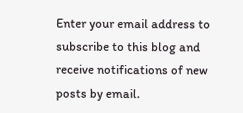Enter your email address to subscribe to this blog and receive notifications of new posts by email.